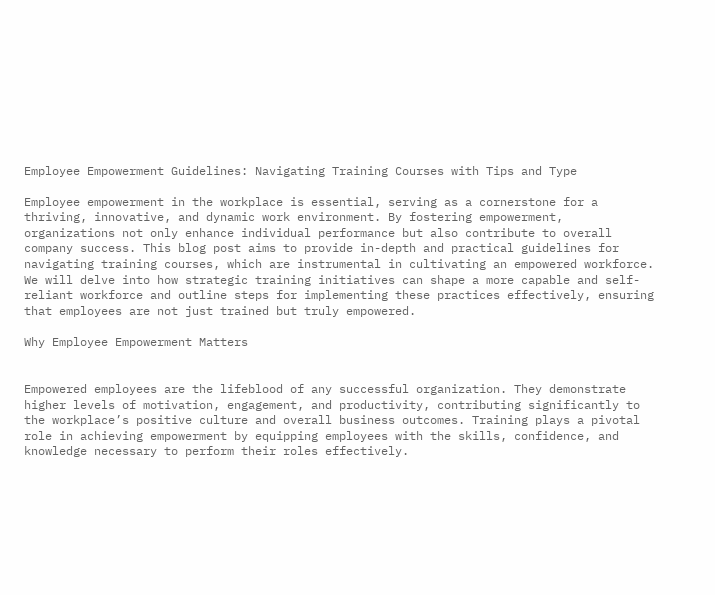Employee Empowerment Guidelines: Navigating Training Courses with Tips and Type

Employee empowerment in the workplace is essential, serving as a cornerstone for a thriving, innovative, and dynamic work environment. By fostering empowerment, organizations not only enhance individual performance but also contribute to overall company success. This blog post aims to provide in-depth and practical guidelines for navigating training courses, which are instrumental in cultivating an empowered workforce. We will delve into how strategic training initiatives can shape a more capable and self-reliant workforce and outline steps for implementing these practices effectively, ensuring that employees are not just trained but truly empowered.

Why Employee Empowerment Matters


Empowered employees are the lifeblood of any successful organization. They demonstrate higher levels of motivation, engagement, and productivity, contributing significantly to the workplace’s positive culture and overall business outcomes. Training plays a pivotal role in achieving empowerment by equipping employees with the skills, confidence, and knowledge necessary to perform their roles effectively.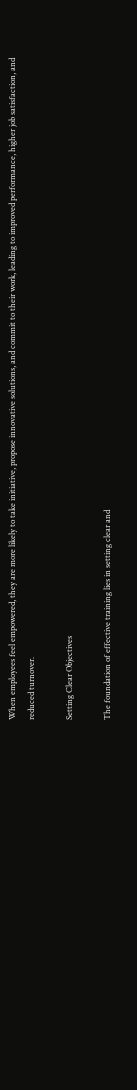When employees feel empowered, they are more likely to take initiative, propose innovative solutions, and commit to their work, leading to improved performance, higher job satisfaction, and reduced turnover.

Setting Clear Objectives

The foundation of effective training lies in setting clear and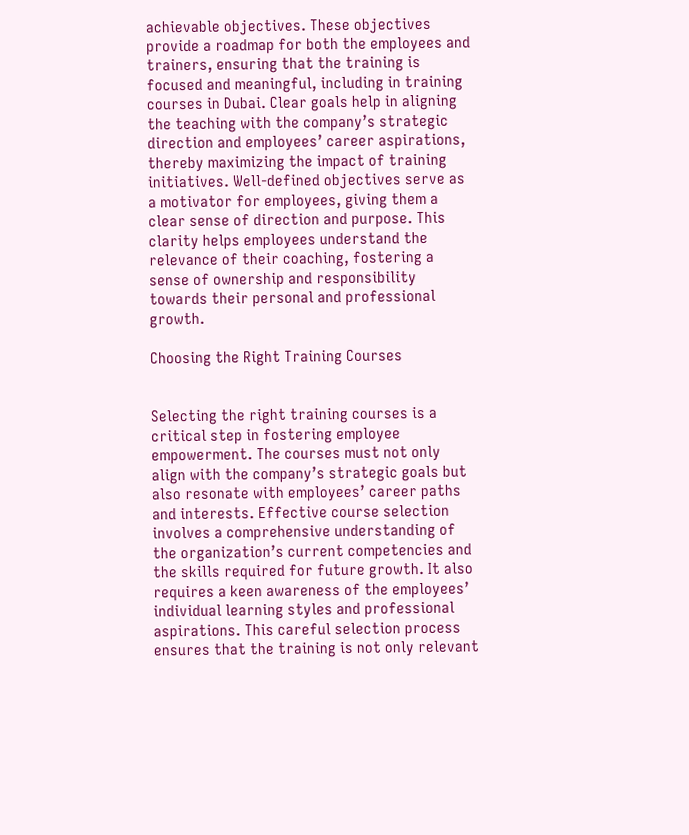achievable objectives. These objectives provide a roadmap for both the employees and trainers, ensuring that the training is focused and meaningful, including in training courses in Dubai. Clear goals help in aligning the teaching with the company’s strategic direction and employees’ career aspirations, thereby maximizing the impact of training initiatives. Well-defined objectives serve as a motivator for employees, giving them a clear sense of direction and purpose. This clarity helps employees understand the relevance of their coaching, fostering a sense of ownership and responsibility towards their personal and professional growth.

Choosing the Right Training Courses


Selecting the right training courses is a critical step in fostering employee empowerment. The courses must not only align with the company’s strategic goals but also resonate with employees’ career paths and interests. Effective course selection involves a comprehensive understanding of the organization’s current competencies and the skills required for future growth. It also requires a keen awareness of the employees’ individual learning styles and professional aspirations. This careful selection process ensures that the training is not only relevant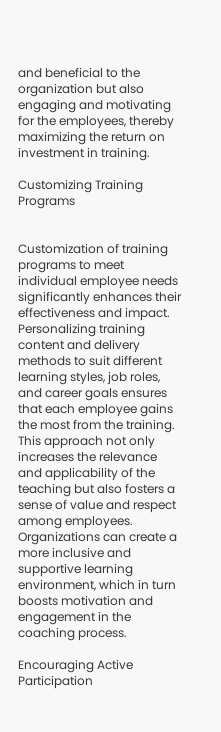and beneficial to the organization but also engaging and motivating for the employees, thereby maximizing the return on investment in training.

Customizing Training Programs


Customization of training programs to meet individual employee needs significantly enhances their effectiveness and impact. Personalizing training content and delivery methods to suit different learning styles, job roles, and career goals ensures that each employee gains the most from the training. This approach not only increases the relevance and applicability of the teaching but also fosters a sense of value and respect among employees. Organizations can create a more inclusive and supportive learning environment, which in turn boosts motivation and engagement in the coaching process.

Encouraging Active Participation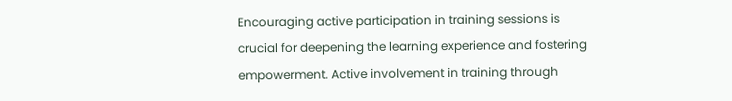Encouraging active participation in training sessions is crucial for deepening the learning experience and fostering empowerment. Active involvement in training through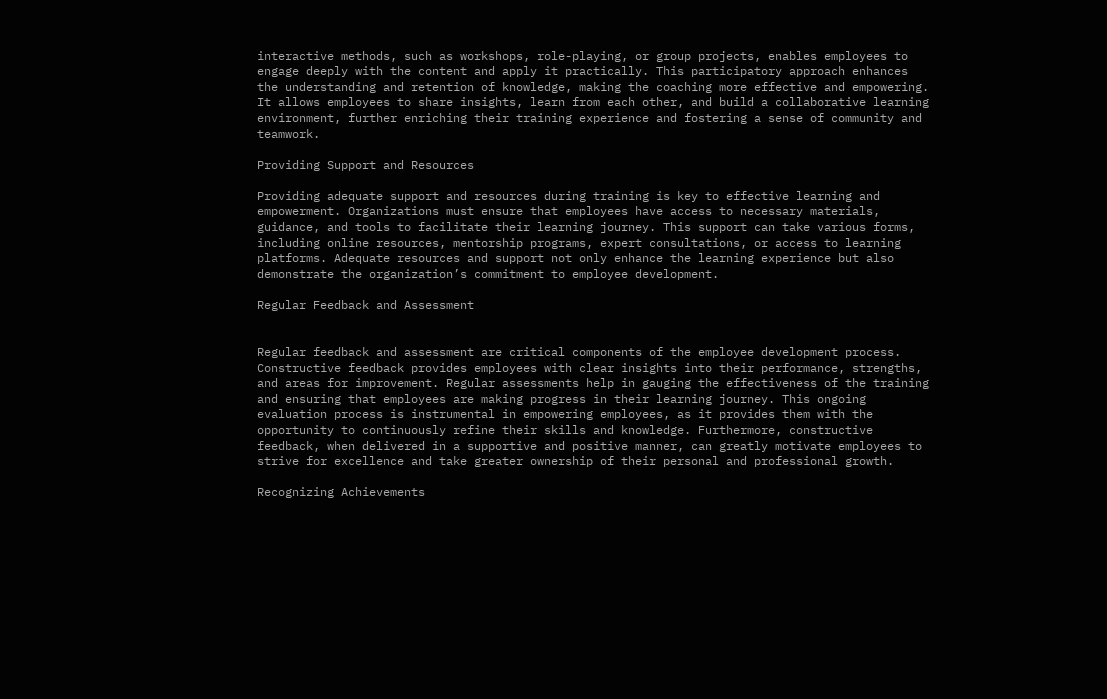interactive methods, such as workshops, role-playing, or group projects, enables employees to engage deeply with the content and apply it practically. This participatory approach enhances the understanding and retention of knowledge, making the coaching more effective and empowering. It allows employees to share insights, learn from each other, and build a collaborative learning environment, further enriching their training experience and fostering a sense of community and teamwork.

Providing Support and Resources

Providing adequate support and resources during training is key to effective learning and empowerment. Organizations must ensure that employees have access to necessary materials, guidance, and tools to facilitate their learning journey. This support can take various forms, including online resources, mentorship programs, expert consultations, or access to learning platforms. Adequate resources and support not only enhance the learning experience but also demonstrate the organization’s commitment to employee development.

Regular Feedback and Assessment


Regular feedback and assessment are critical components of the employee development process. Constructive feedback provides employees with clear insights into their performance, strengths, and areas for improvement. Regular assessments help in gauging the effectiveness of the training and ensuring that employees are making progress in their learning journey. This ongoing evaluation process is instrumental in empowering employees, as it provides them with the opportunity to continuously refine their skills and knowledge. Furthermore, constructive feedback, when delivered in a supportive and positive manner, can greatly motivate employees to strive for excellence and take greater ownership of their personal and professional growth.

Recognizing Achievements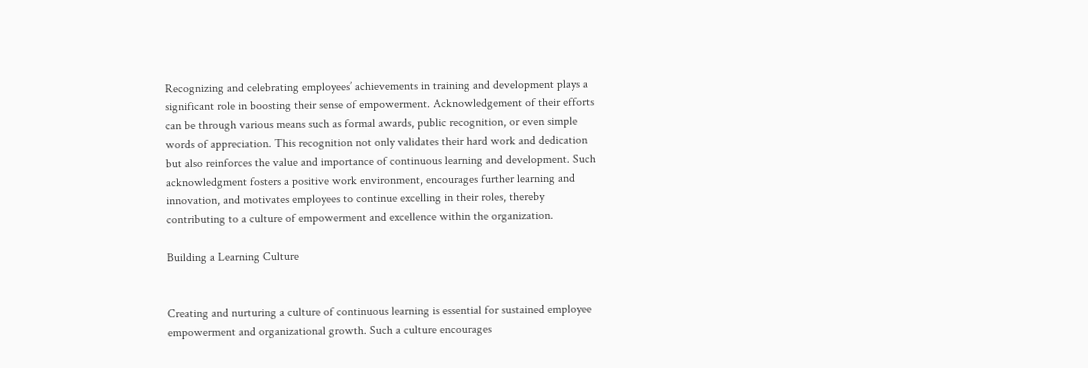Recognizing and celebrating employees’ achievements in training and development plays a significant role in boosting their sense of empowerment. Acknowledgement of their efforts can be through various means such as formal awards, public recognition, or even simple words of appreciation. This recognition not only validates their hard work and dedication but also reinforces the value and importance of continuous learning and development. Such acknowledgment fosters a positive work environment, encourages further learning and innovation, and motivates employees to continue excelling in their roles, thereby contributing to a culture of empowerment and excellence within the organization.

Building a Learning Culture


Creating and nurturing a culture of continuous learning is essential for sustained employee empowerment and organizational growth. Such a culture encourages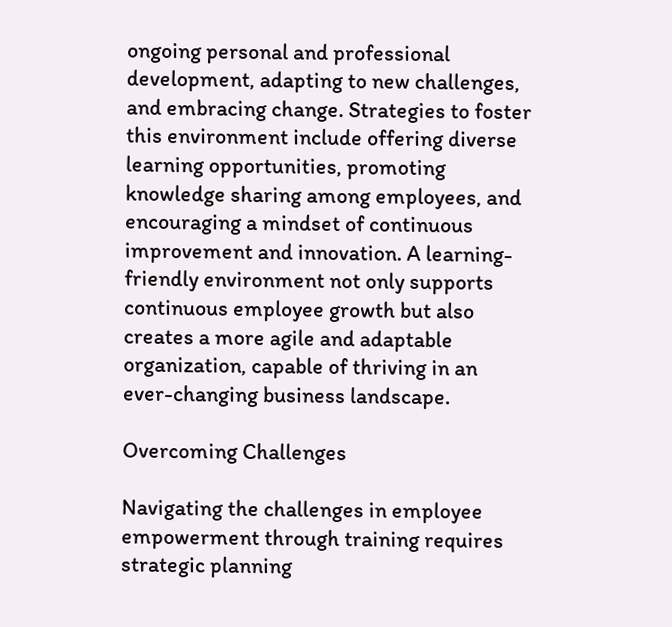ongoing personal and professional development, adapting to new challenges, and embracing change. Strategies to foster this environment include offering diverse learning opportunities, promoting knowledge sharing among employees, and encouraging a mindset of continuous improvement and innovation. A learning-friendly environment not only supports continuous employee growth but also creates a more agile and adaptable organization, capable of thriving in an ever-changing business landscape.

Overcoming Challenges

Navigating the challenges in employee empowerment through training requires strategic planning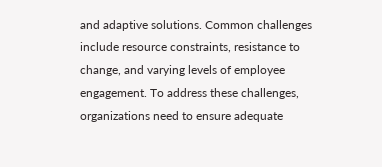and adaptive solutions. Common challenges include resource constraints, resistance to change, and varying levels of employee engagement. To address these challenges, organizations need to ensure adequate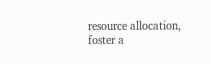resource allocation, foster a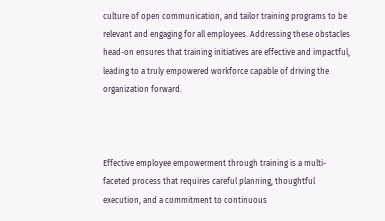culture of open communication, and tailor training programs to be relevant and engaging for all employees. Addressing these obstacles head-on ensures that training initiatives are effective and impactful, leading to a truly empowered workforce capable of driving the organization forward.



Effective employee empowerment through training is a multi-faceted process that requires careful planning, thoughtful execution, and a commitment to continuous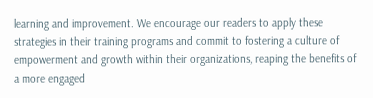learning and improvement. We encourage our readers to apply these strategies in their training programs and commit to fostering a culture of empowerment and growth within their organizations, reaping the benefits of a more engaged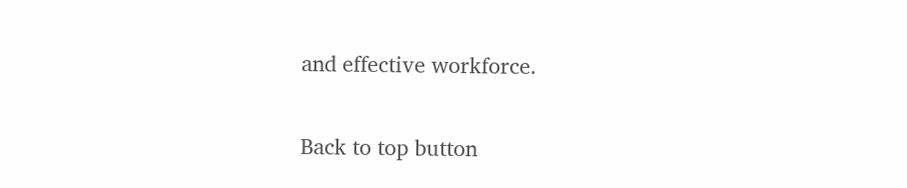and effective workforce.

Back to top button